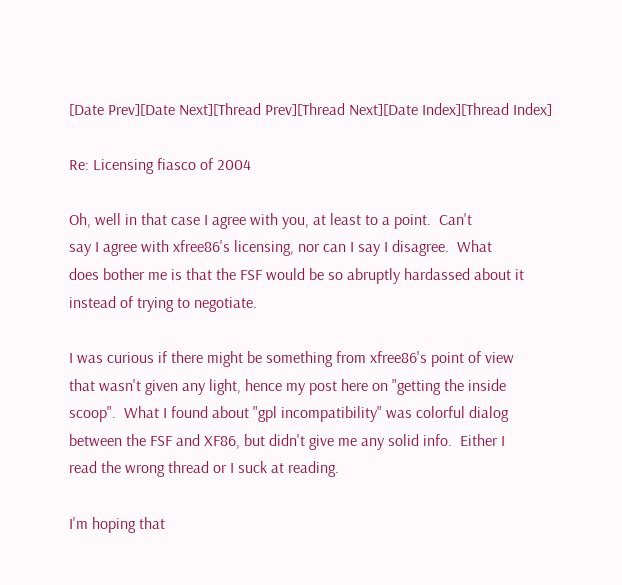[Date Prev][Date Next][Thread Prev][Thread Next][Date Index][Thread Index]

Re: Licensing fiasco of 2004

Oh, well in that case I agree with you, at least to a point.  Can't
say I agree with xfree86's licensing, nor can I say I disagree.  What
does bother me is that the FSF would be so abruptly hardassed about it
instead of trying to negotiate.

I was curious if there might be something from xfree86's point of view
that wasn't given any light, hence my post here on "getting the inside
scoop".  What I found about "gpl incompatibility" was colorful dialog
between the FSF and XF86, but didn't give me any solid info.  Either I
read the wrong thread or I suck at reading.

I'm hoping that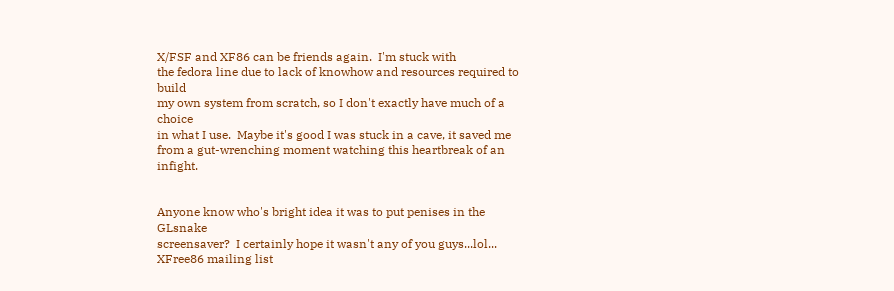X/FSF and XF86 can be friends again.  I'm stuck with
the fedora line due to lack of knowhow and resources required to build
my own system from scratch, so I don't exactly have much of a choice
in what I use.  Maybe it's good I was stuck in a cave, it saved me
from a gut-wrenching moment watching this heartbreak of an infight.


Anyone know who's bright idea it was to put penises in the GLsnake
screensaver?  I certainly hope it wasn't any of you guys...lol...
XFree86 mailing list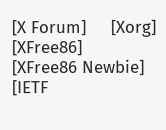[X Forum]     [Xorg]     [XFree86]     [XFree86 Newbie]     [IETF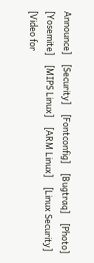Announce]     [Security]     [Fontconfig]     [Bugtraq]     [Photo]     [Yosemite]     [MIPS Linux]     [ARM Linux]     [Linux Security]     [Video for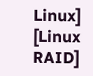Linux]     [Linux RAID]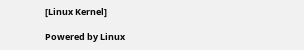[Linux Kernel]

Powered by Linux